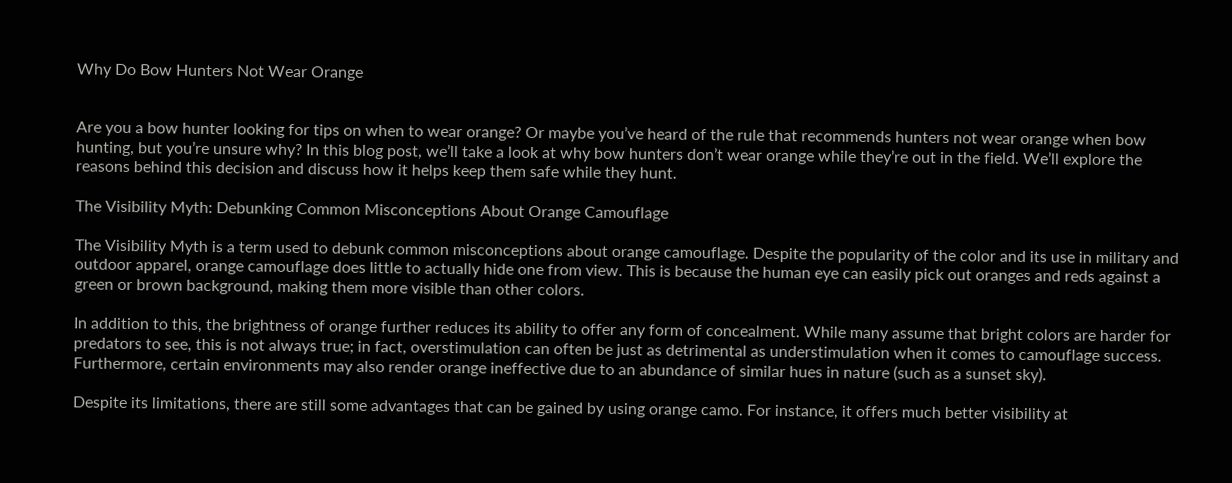Why Do Bow Hunters Not Wear Orange


Are you a bow hunter looking for tips on when to wear orange? Or maybe you’ve heard of the rule that recommends hunters not wear orange when bow hunting, but you’re unsure why? In this blog post, we’ll take a look at why bow hunters don’t wear orange while they’re out in the field. We’ll explore the reasons behind this decision and discuss how it helps keep them safe while they hunt.

The Visibility Myth: Debunking Common Misconceptions About Orange Camouflage

The Visibility Myth is a term used to debunk common misconceptions about orange camouflage. Despite the popularity of the color and its use in military and outdoor apparel, orange camouflage does little to actually hide one from view. This is because the human eye can easily pick out oranges and reds against a green or brown background, making them more visible than other colors.

In addition to this, the brightness of orange further reduces its ability to offer any form of concealment. While many assume that bright colors are harder for predators to see, this is not always true; in fact, overstimulation can often be just as detrimental as understimulation when it comes to camouflage success. Furthermore, certain environments may also render orange ineffective due to an abundance of similar hues in nature (such as a sunset sky).

Despite its limitations, there are still some advantages that can be gained by using orange camo. For instance, it offers much better visibility at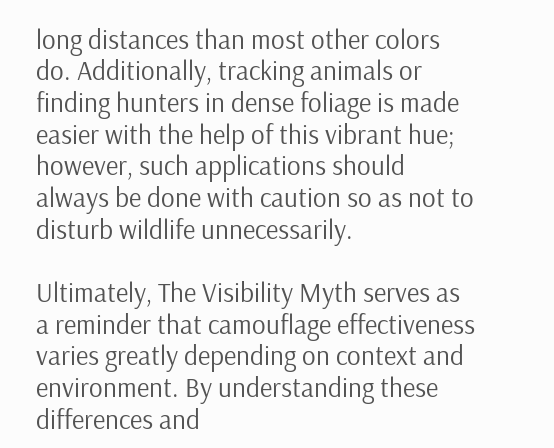long distances than most other colors do. Additionally, tracking animals or finding hunters in dense foliage is made easier with the help of this vibrant hue; however, such applications should always be done with caution so as not to disturb wildlife unnecessarily.

Ultimately, The Visibility Myth serves as a reminder that camouflage effectiveness varies greatly depending on context and environment. By understanding these differences and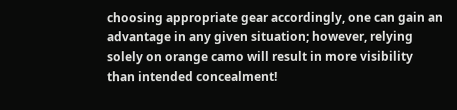choosing appropriate gear accordingly, one can gain an advantage in any given situation; however, relying solely on orange camo will result in more visibility than intended concealment!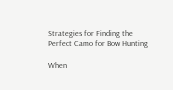Strategies for Finding the Perfect Camo for Bow Hunting

When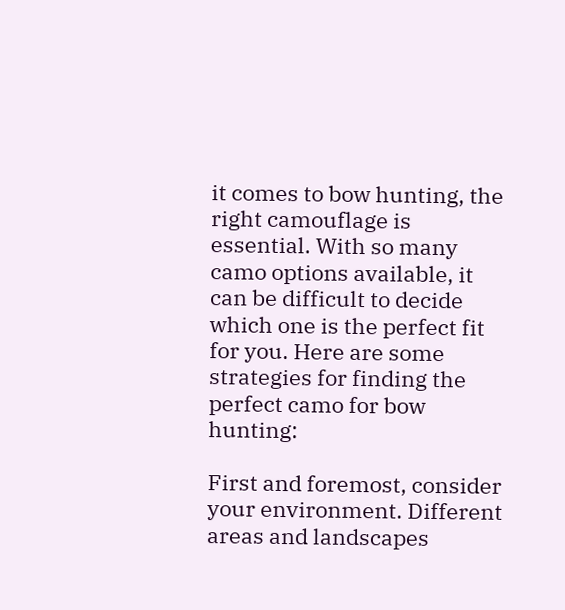it comes to bow hunting, the right camouflage is essential. With so many camo options available, it can be difficult to decide which one is the perfect fit for you. Here are some strategies for finding the perfect camo for bow hunting:

First and foremost, consider your environment. Different areas and landscapes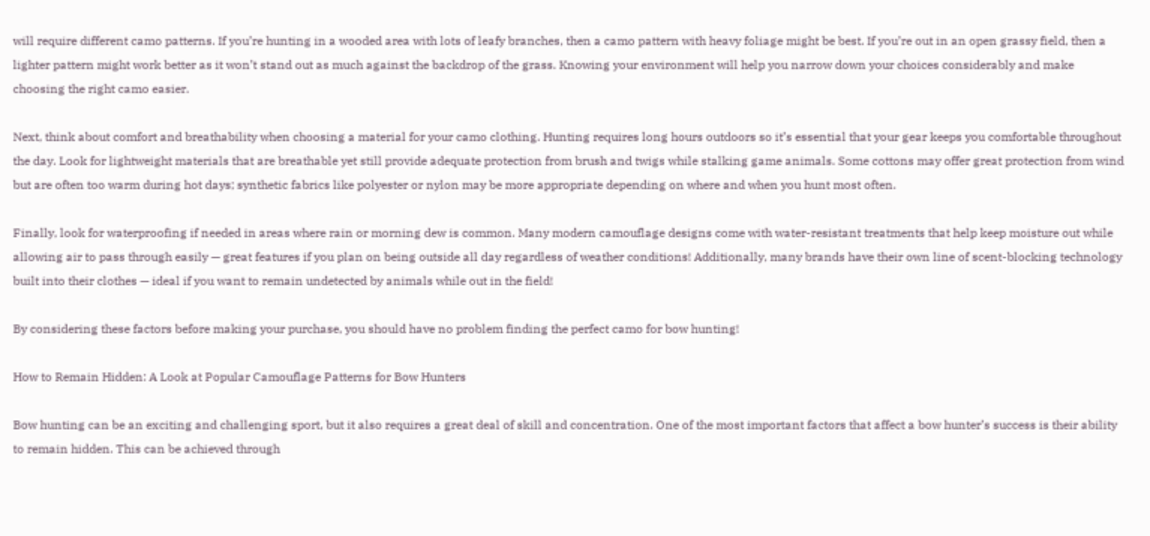will require different camo patterns. If you’re hunting in a wooded area with lots of leafy branches, then a camo pattern with heavy foliage might be best. If you’re out in an open grassy field, then a lighter pattern might work better as it won’t stand out as much against the backdrop of the grass. Knowing your environment will help you narrow down your choices considerably and make choosing the right camo easier.

Next, think about comfort and breathability when choosing a material for your camo clothing. Hunting requires long hours outdoors so it’s essential that your gear keeps you comfortable throughout the day. Look for lightweight materials that are breathable yet still provide adequate protection from brush and twigs while stalking game animals. Some cottons may offer great protection from wind but are often too warm during hot days; synthetic fabrics like polyester or nylon may be more appropriate depending on where and when you hunt most often.

Finally, look for waterproofing if needed in areas where rain or morning dew is common. Many modern camouflage designs come with water-resistant treatments that help keep moisture out while allowing air to pass through easily — great features if you plan on being outside all day regardless of weather conditions! Additionally, many brands have their own line of scent-blocking technology built into their clothes — ideal if you want to remain undetected by animals while out in the field!

By considering these factors before making your purchase, you should have no problem finding the perfect camo for bow hunting!

How to Remain Hidden: A Look at Popular Camouflage Patterns for Bow Hunters

Bow hunting can be an exciting and challenging sport, but it also requires a great deal of skill and concentration. One of the most important factors that affect a bow hunter’s success is their ability to remain hidden. This can be achieved through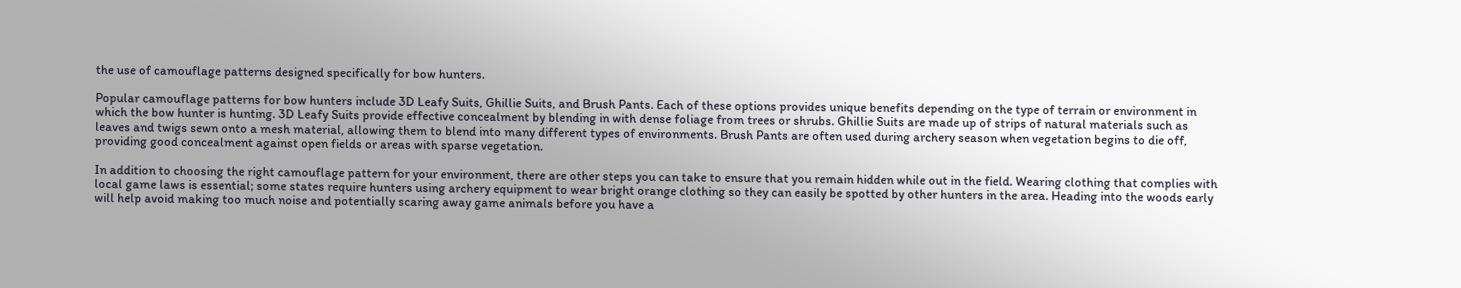the use of camouflage patterns designed specifically for bow hunters.

Popular camouflage patterns for bow hunters include 3D Leafy Suits, Ghillie Suits, and Brush Pants. Each of these options provides unique benefits depending on the type of terrain or environment in which the bow hunter is hunting. 3D Leafy Suits provide effective concealment by blending in with dense foliage from trees or shrubs. Ghillie Suits are made up of strips of natural materials such as leaves and twigs sewn onto a mesh material, allowing them to blend into many different types of environments. Brush Pants are often used during archery season when vegetation begins to die off, providing good concealment against open fields or areas with sparse vegetation.

In addition to choosing the right camouflage pattern for your environment, there are other steps you can take to ensure that you remain hidden while out in the field. Wearing clothing that complies with local game laws is essential; some states require hunters using archery equipment to wear bright orange clothing so they can easily be spotted by other hunters in the area. Heading into the woods early will help avoid making too much noise and potentially scaring away game animals before you have a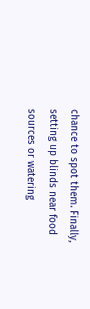chance to spot them. Finally, setting up blinds near food sources or watering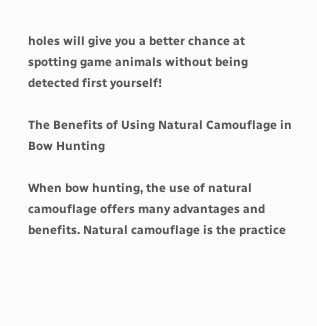holes will give you a better chance at spotting game animals without being detected first yourself!

The Benefits of Using Natural Camouflage in Bow Hunting

When bow hunting, the use of natural camouflage offers many advantages and benefits. Natural camouflage is the practice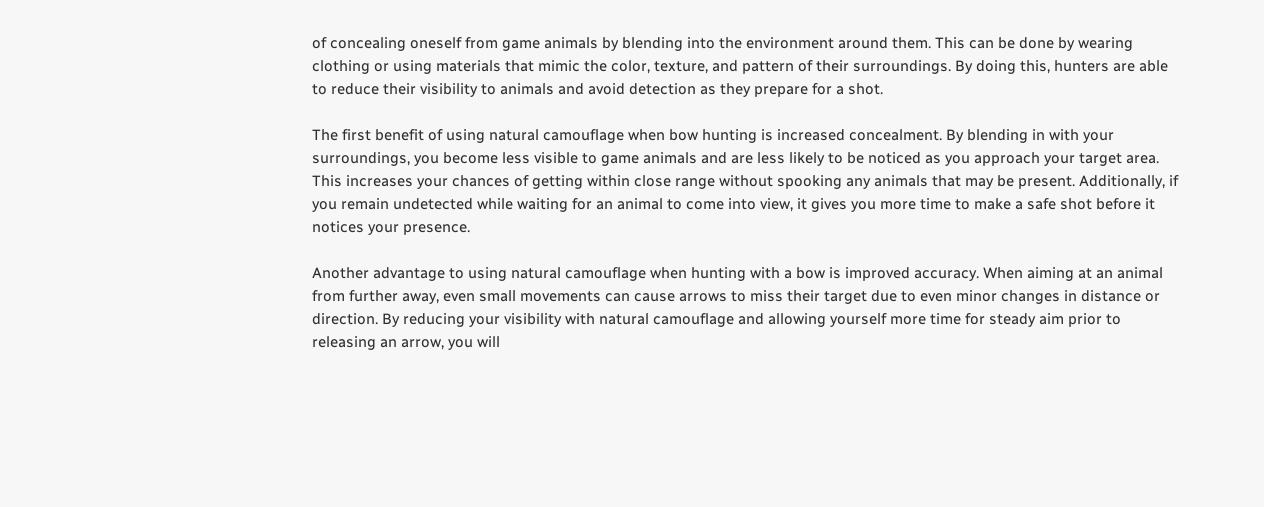of concealing oneself from game animals by blending into the environment around them. This can be done by wearing clothing or using materials that mimic the color, texture, and pattern of their surroundings. By doing this, hunters are able to reduce their visibility to animals and avoid detection as they prepare for a shot.

The first benefit of using natural camouflage when bow hunting is increased concealment. By blending in with your surroundings, you become less visible to game animals and are less likely to be noticed as you approach your target area. This increases your chances of getting within close range without spooking any animals that may be present. Additionally, if you remain undetected while waiting for an animal to come into view, it gives you more time to make a safe shot before it notices your presence.

Another advantage to using natural camouflage when hunting with a bow is improved accuracy. When aiming at an animal from further away, even small movements can cause arrows to miss their target due to even minor changes in distance or direction. By reducing your visibility with natural camouflage and allowing yourself more time for steady aim prior to releasing an arrow, you will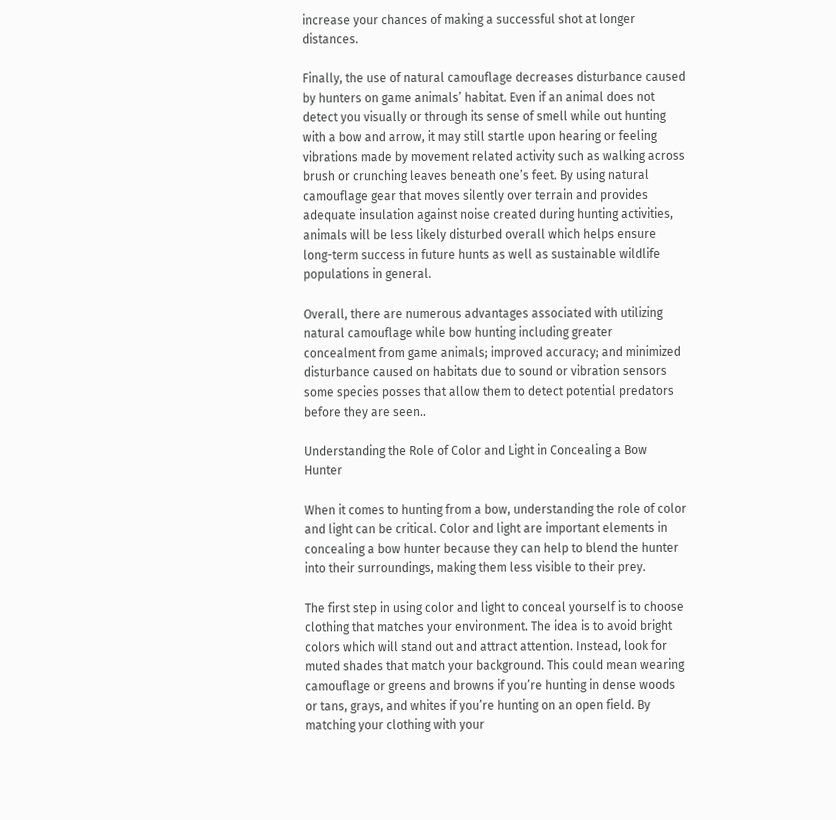increase your chances of making a successful shot at longer distances.

Finally, the use of natural camouflage decreases disturbance caused by hunters on game animals’ habitat. Even if an animal does not detect you visually or through its sense of smell while out hunting with a bow and arrow, it may still startle upon hearing or feeling vibrations made by movement related activity such as walking across brush or crunching leaves beneath one’s feet. By using natural camouflage gear that moves silently over terrain and provides adequate insulation against noise created during hunting activities, animals will be less likely disturbed overall which helps ensure long-term success in future hunts as well as sustainable wildlife populations in general.

Overall, there are numerous advantages associated with utilizing natural camouflage while bow hunting including greater concealment from game animals; improved accuracy; and minimized disturbance caused on habitats due to sound or vibration sensors some species posses that allow them to detect potential predators before they are seen..

Understanding the Role of Color and Light in Concealing a Bow Hunter

When it comes to hunting from a bow, understanding the role of color and light can be critical. Color and light are important elements in concealing a bow hunter because they can help to blend the hunter into their surroundings, making them less visible to their prey.

The first step in using color and light to conceal yourself is to choose clothing that matches your environment. The idea is to avoid bright colors which will stand out and attract attention. Instead, look for muted shades that match your background. This could mean wearing camouflage or greens and browns if you’re hunting in dense woods or tans, grays, and whites if you’re hunting on an open field. By matching your clothing with your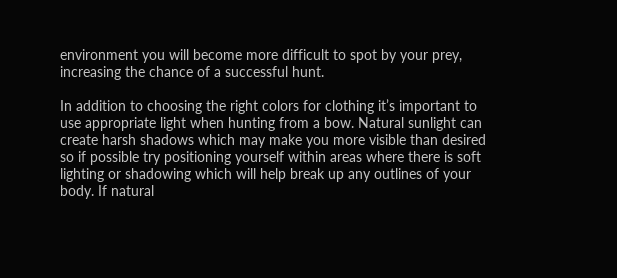environment you will become more difficult to spot by your prey, increasing the chance of a successful hunt.

In addition to choosing the right colors for clothing it’s important to use appropriate light when hunting from a bow. Natural sunlight can create harsh shadows which may make you more visible than desired so if possible try positioning yourself within areas where there is soft lighting or shadowing which will help break up any outlines of your body. If natural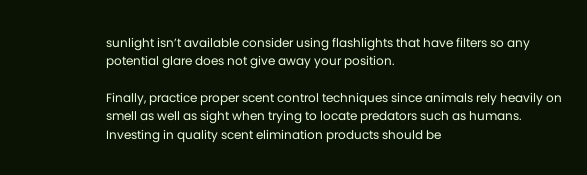sunlight isn’t available consider using flashlights that have filters so any potential glare does not give away your position.

Finally, practice proper scent control techniques since animals rely heavily on smell as well as sight when trying to locate predators such as humans. Investing in quality scent elimination products should be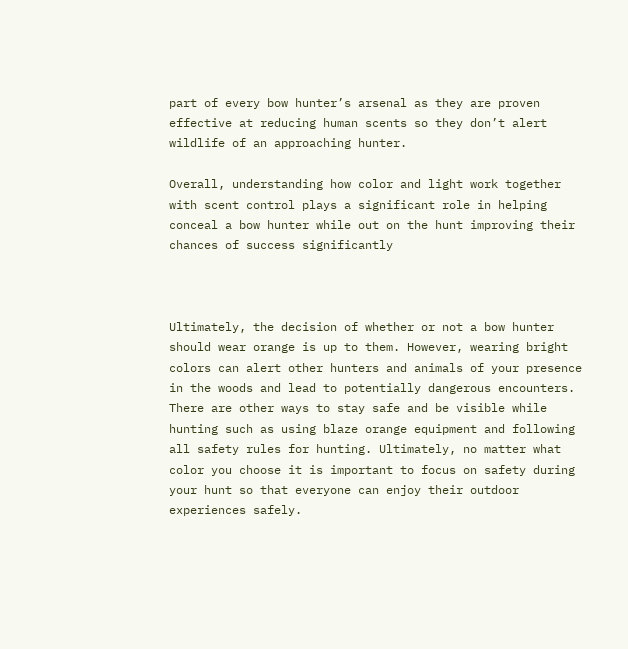part of every bow hunter’s arsenal as they are proven effective at reducing human scents so they don’t alert wildlife of an approaching hunter.

Overall, understanding how color and light work together with scent control plays a significant role in helping conceal a bow hunter while out on the hunt improving their chances of success significantly



Ultimately, the decision of whether or not a bow hunter should wear orange is up to them. However, wearing bright colors can alert other hunters and animals of your presence in the woods and lead to potentially dangerous encounters. There are other ways to stay safe and be visible while hunting such as using blaze orange equipment and following all safety rules for hunting. Ultimately, no matter what color you choose it is important to focus on safety during your hunt so that everyone can enjoy their outdoor experiences safely.